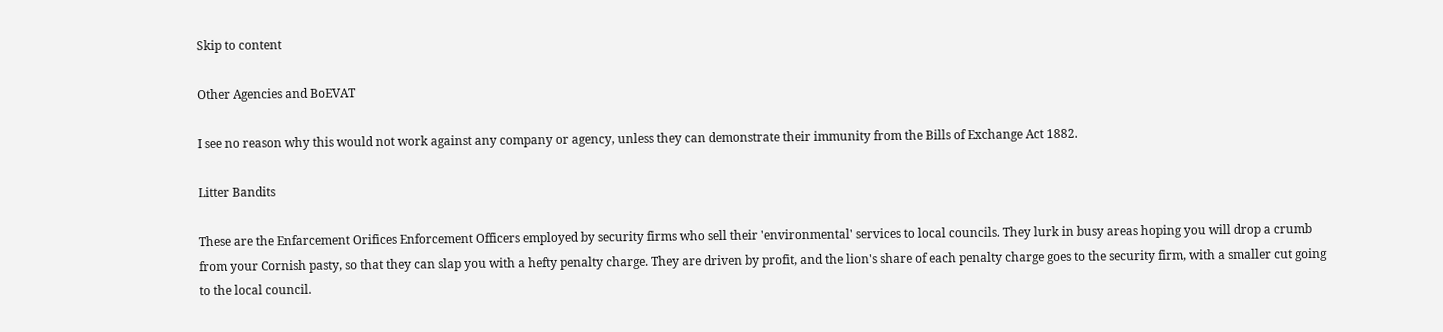Skip to content

Other Agencies and BoEVAT

I see no reason why this would not work against any company or agency, unless they can demonstrate their immunity from the Bills of Exchange Act 1882.

Litter Bandits

These are the Enfarcement Orifices Enforcement Officers employed by security firms who sell their 'environmental' services to local councils. They lurk in busy areas hoping you will drop a crumb from your Cornish pasty, so that they can slap you with a hefty penalty charge. They are driven by profit, and the lion's share of each penalty charge goes to the security firm, with a smaller cut going to the local council.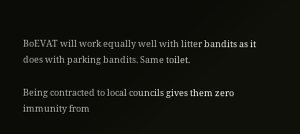BoEVAT will work equally well with litter bandits as it does with parking bandits. Same toilet.

Being contracted to local councils gives them zero immunity from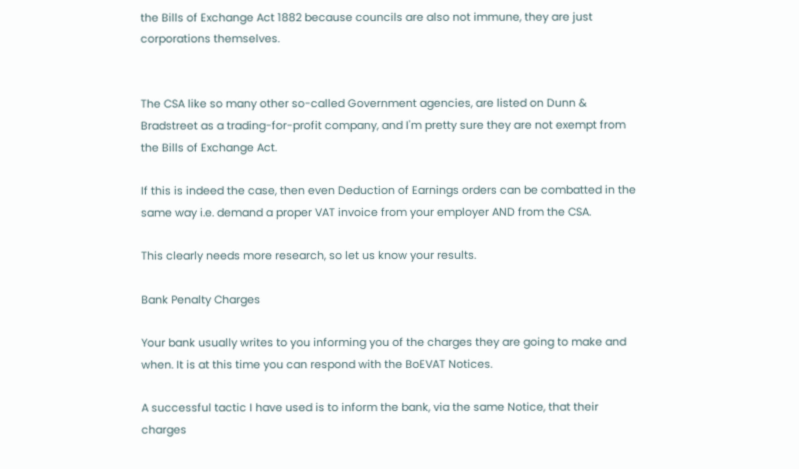the Bills of Exchange Act 1882 because councils are also not immune, they are just corporations themselves.


The CSA like so many other so-called Government agencies, are listed on Dunn & Bradstreet as a trading-for-profit company, and I'm pretty sure they are not exempt from the Bills of Exchange Act.

If this is indeed the case, then even Deduction of Earnings orders can be combatted in the same way i.e. demand a proper VAT invoice from your employer AND from the CSA.

This clearly needs more research, so let us know your results.

Bank Penalty Charges

Your bank usually writes to you informing you of the charges they are going to make and when. It is at this time you can respond with the BoEVAT Notices.

A successful tactic I have used is to inform the bank, via the same Notice, that their charges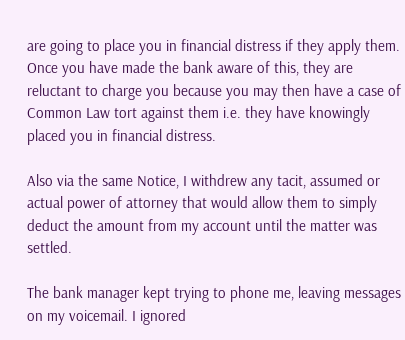are going to place you in financial distress if they apply them. Once you have made the bank aware of this, they are reluctant to charge you because you may then have a case of Common Law tort against them i.e. they have knowingly placed you in financial distress.

Also via the same Notice, I withdrew any tacit, assumed or actual power of attorney that would allow them to simply deduct the amount from my account until the matter was settled.

The bank manager kept trying to phone me, leaving messages on my voicemail. I ignored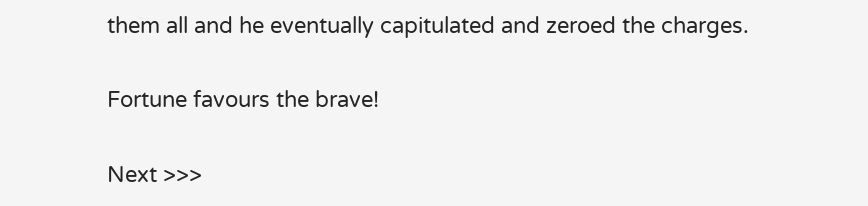them all and he eventually capitulated and zeroed the charges.

Fortune favours the brave!

Next >>>